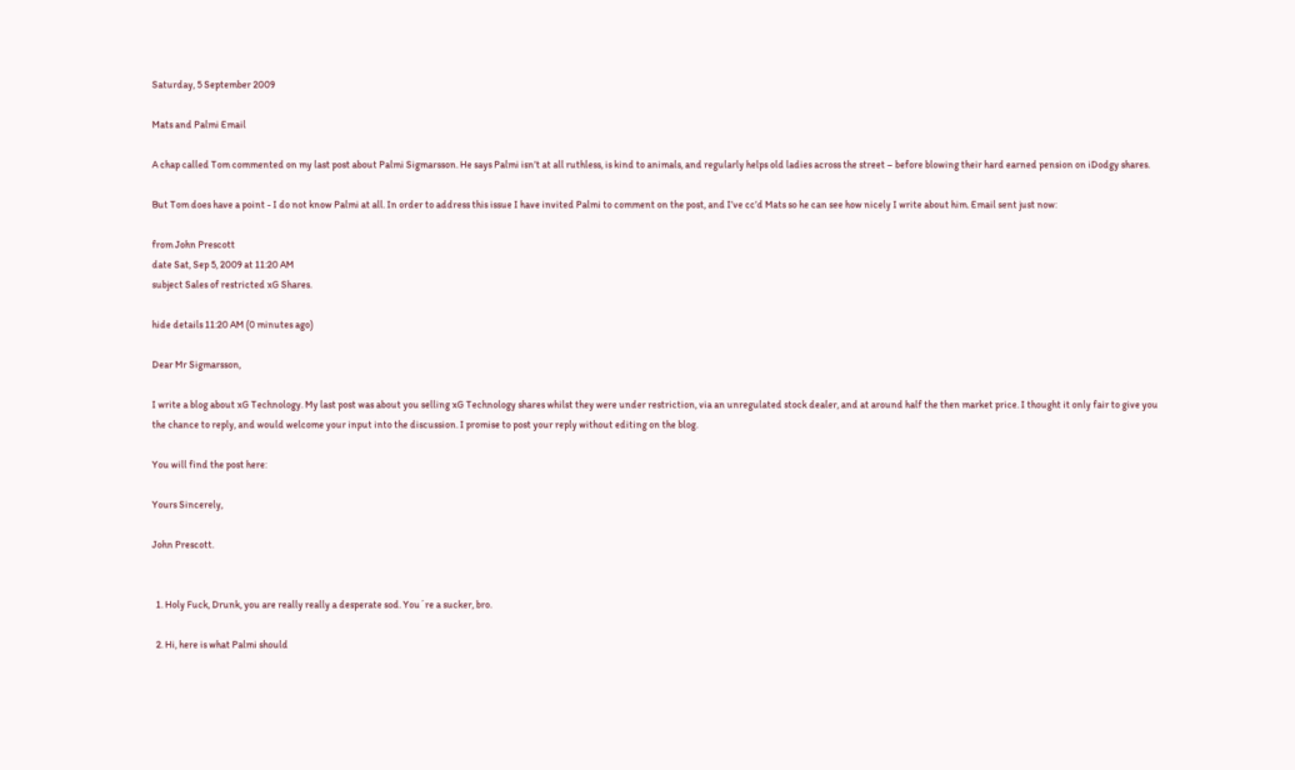Saturday, 5 September 2009

Mats and Palmi Email

A chap called Tom commented on my last post about Palmi Sigmarsson. He says Palmi isn’t at all ruthless, is kind to animals, and regularly helps old ladies across the street – before blowing their hard earned pension on iDodgy shares.

But Tom does have a point - I do not know Palmi at all. In order to address this issue I have invited Palmi to comment on the post, and I’ve cc’d Mats so he can see how nicely I write about him. Email sent just now:

from John Prescott
date Sat, Sep 5, 2009 at 11:20 AM
subject Sales of restricted xG Shares.

hide details 11:20 AM (0 minutes ago)

Dear Mr Sigmarsson,

I write a blog about xG Technology. My last post was about you selling xG Technology shares whilst they were under restriction, via an unregulated stock dealer, and at around half the then market price. I thought it only fair to give you the chance to reply, and would welcome your input into the discussion. I promise to post your reply without editing on the blog.

You will find the post here:

Yours Sincerely,

John Prescott.


  1. Holy Fuck, Drunk, you are really really a desperate sod. You´re a sucker, bro.

  2. Hi, here is what Palmi should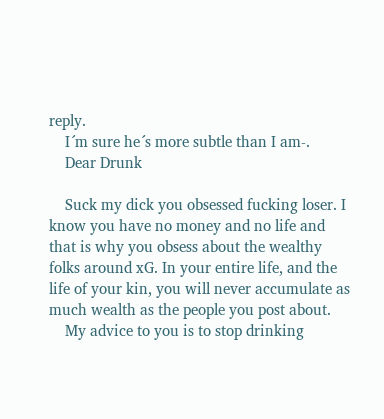reply.
    I´m sure he´s more subtle than I am-.
    Dear Drunk

    Suck my dick you obsessed fucking loser. I know you have no money and no life and that is why you obsess about the wealthy folks around xG. In your entire life, and the life of your kin, you will never accumulate as much wealth as the people you post about.
    My advice to you is to stop drinking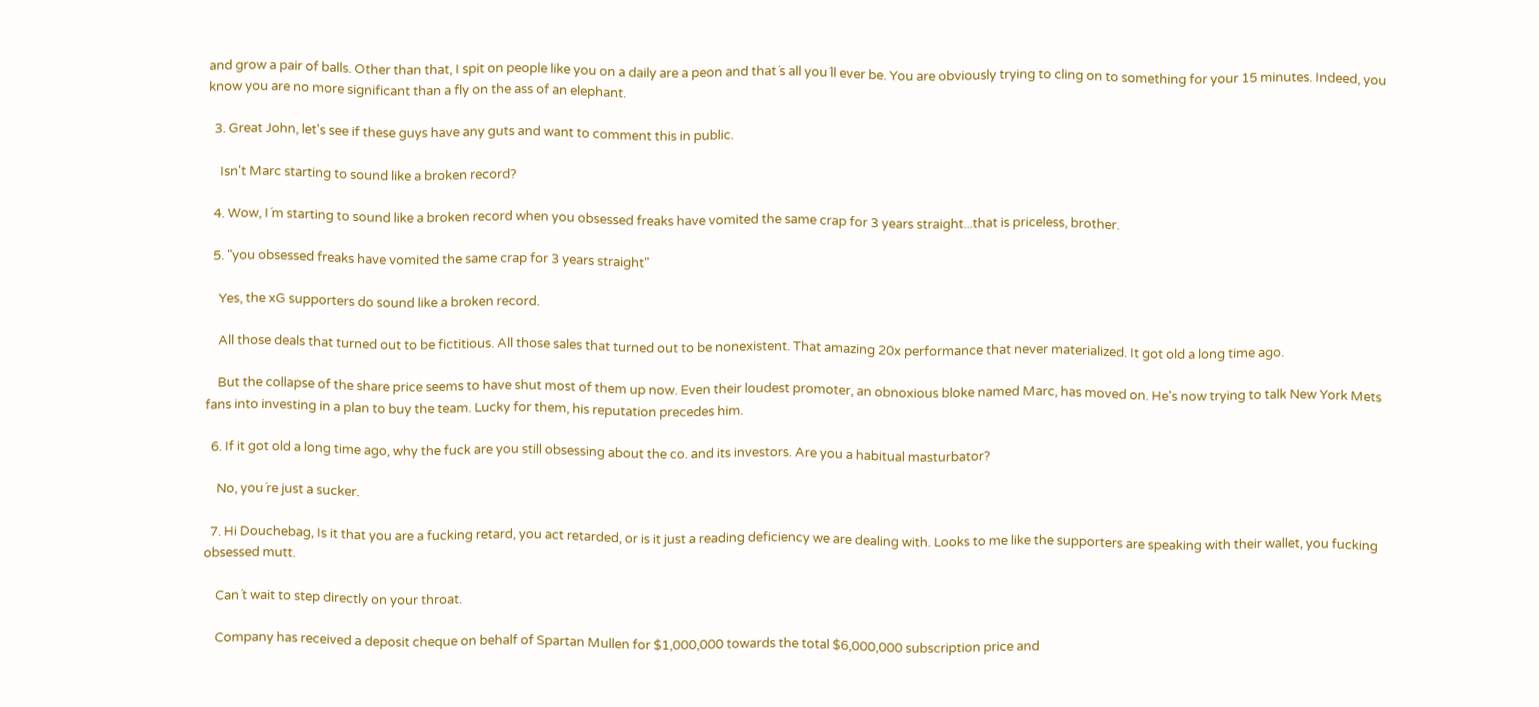and grow a pair of balls. Other than that, I spit on people like you on a daily are a peon and that´s all you´ll ever be. You are obviously trying to cling on to something for your 15 minutes. Indeed, you know you are no more significant than a fly on the ass of an elephant.

  3. Great John, let's see if these guys have any guts and want to comment this in public.

    Isn't Marc starting to sound like a broken record?

  4. Wow, I´m starting to sound like a broken record when you obsessed freaks have vomited the same crap for 3 years straight...that is priceless, brother.

  5. "you obsessed freaks have vomited the same crap for 3 years straight"

    Yes, the xG supporters do sound like a broken record.

    All those deals that turned out to be fictitious. All those sales that turned out to be nonexistent. That amazing 20x performance that never materialized. It got old a long time ago.

    But the collapse of the share price seems to have shut most of them up now. Even their loudest promoter, an obnoxious bloke named Marc, has moved on. He's now trying to talk New York Mets fans into investing in a plan to buy the team. Lucky for them, his reputation precedes him.

  6. If it got old a long time ago, why the fuck are you still obsessing about the co. and its investors. Are you a habitual masturbator?

    No, you´re just a sucker.

  7. Hi Douchebag, Is it that you are a fucking retard, you act retarded, or is it just a reading deficiency we are dealing with. Looks to me like the supporters are speaking with their wallet, you fucking obsessed mutt.

    Can´t wait to step directly on your throat.

    Company has received a deposit cheque on behalf of Spartan Mullen for $1,000,000 towards the total $6,000,000 subscription price and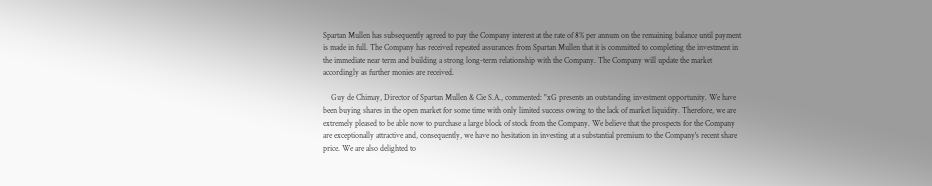Spartan Mullen has subsequently agreed to pay the Company interest at the rate of 8% per annum on the remaining balance until payment is made in full. The Company has received repeated assurances from Spartan Mullen that it is committed to completing the investment in the immediate near term and building a strong long-term relationship with the Company. The Company will update the market accordingly as further monies are received.

    Guy de Chimay, Director of Spartan Mullen & Cie S.A., commented: "xG presents an outstanding investment opportunity. We have been buying shares in the open market for some time with only limited success owing to the lack of market liquidity. Therefore, we are extremely pleased to be able now to purchase a large block of stock from the Company. We believe that the prospects for the Company are exceptionally attractive and, consequently, we have no hesitation in investing at a substantial premium to the Company's recent share price. We are also delighted to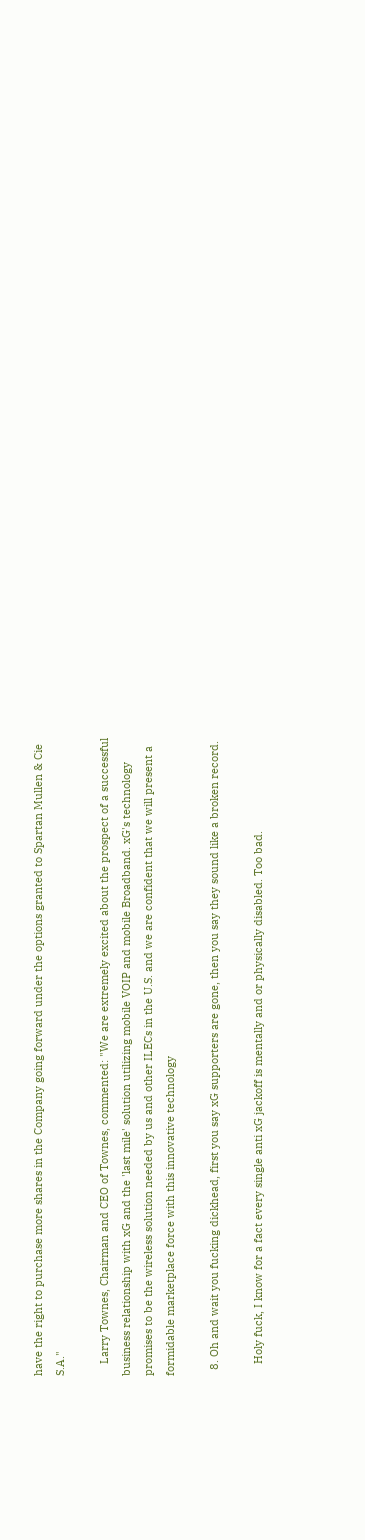have the right to purchase more shares in the Company going forward under the options granted to Spartan Mullen & Cie S.A."

    Larry Townes, Chairman and CEO of Townes, commented: "We are extremely excited about the prospect of a successful business relationship with xG and the 'last mile' solution utilizing mobile VOIP and mobile Broadband. xG's technology promises to be the wireless solution needed by us and other ILECs in the U.S. and we are confident that we will present a formidable marketplace force with this innovative technology

  8. Oh and wait you fucking dickhead, first you say xG supporters are gone, then you say they sound like a broken record.

    Holy fuck, I know for a fact every single anti xG jackoff is mentally and or physically disabled. Too bad.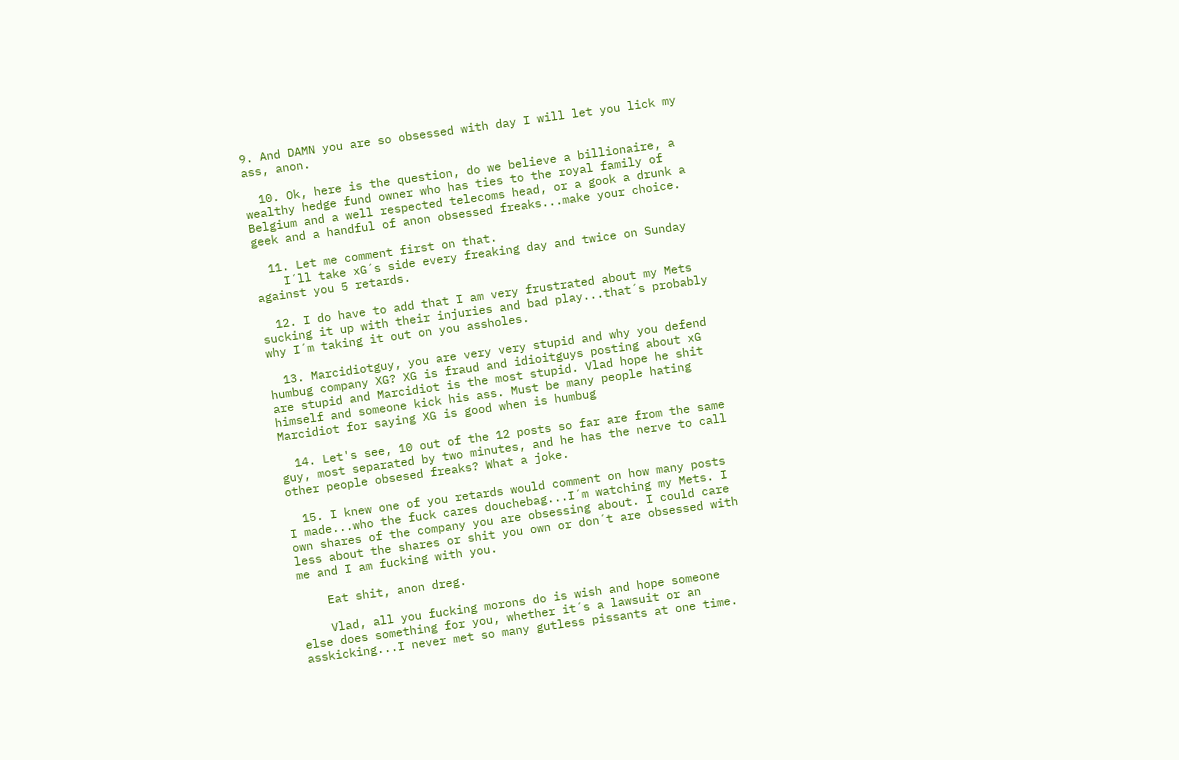9. And DAMN you are so obsessed with day I will let you lick my ass, anon.

  10. Ok, here is the question, do we believe a billionaire, a wealthy hedge fund owner who has ties to the royal family of Belgium and a well respected telecoms head, or a gook a drunk a geek and a handful of anon obsessed freaks...make your choice.

  11. Let me comment first on that.
    I´ll take xG´s side every freaking day and twice on Sunday against you 5 retards.

  12. I do have to add that I am very frustrated about my Mets sucking it up with their injuries and bad play...that´s probably why I´m taking it out on you assholes.

  13. Marcidiotguy, you are very very stupid and why you defend humbug company XG? XG is fraud and idioitguys posting about xG are stupid and Marcidiot is the most stupid. Vlad hope he shit himself and someone kick his ass. Must be many people hating Marcidiot for saying XG is good when is humbug

  14. Let's see, 10 out of the 12 posts so far are from the same guy, most separated by two minutes, and he has the nerve to call other people obsesed freaks? What a joke.

  15. I knew one of you retards would comment on how many posts I made...who the fuck cares douchebag...I´m watching my Mets. I own shares of the company you are obsessing about. I could care less about the shares or shit you own or don´t are obsessed with me and I am fucking with you.

    Eat shit, anon dreg.

    Vlad, all you fucking morons do is wish and hope someone else does something for you, whether it´s a lawsuit or an asskicking...I never met so many gutless pissants at one time.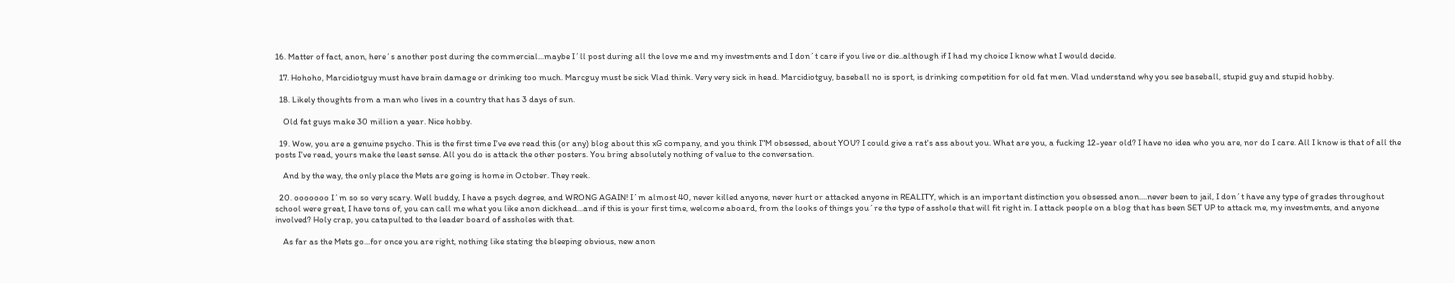16. Matter of fact, anon, here´s another post during the commercial...maybe I´ll post during all the love me and my investments and I don´t care if you live or die..although if I had my choice I know what I would decide.

  17. Hohoho, Marcidiotguy must have brain damage or drinking too much. Marcguy must be sick Vlad think. Very very sick in head. Marcidiotguy, baseball no is sport, is drinking competition for old fat men. Vlad understand why you see baseball, stupid guy and stupid hobby.

  18. Likely thoughts from a man who lives in a country that has 3 days of sun.

    Old fat guys make 30 million a year. Nice hobby.

  19. Wow, you are a genuine psycho. This is the first time I've eve read this (or any) blog about this xG company, and you think I"M obsessed, about YOU? I could give a rat's ass about you. What are you, a fucking 12-year old? I have no idea who you are, nor do I care. All I know is that of all the posts I've read, yours make the least sense. All you do is attack the other posters. You bring absolutely nothing of value to the conversation.

    And by the way, the only place the Mets are going is home in October. They reek.

  20. ooooooo I´m so so very scary. Well buddy, I have a psych degree, and WRONG AGAIN! I´m almost 40, never killed anyone, never hurt or attacked anyone in REALITY, which is an important distinction you obsessed anon....never been to jail, I don´t have any type of grades throughout school were great, I have tons of, you can call me what you like anon dickhead...and if this is your first time, welcome aboard, from the looks of things you´re the type of asshole that will fit right in. I attack people on a blog that has been SET UP to attack me, my investments, and anyone involved? Holy crap, you catapulted to the leader board of assholes with that.

    As far as the Mets go...for once you are right, nothing like stating the bleeping obvious, new anon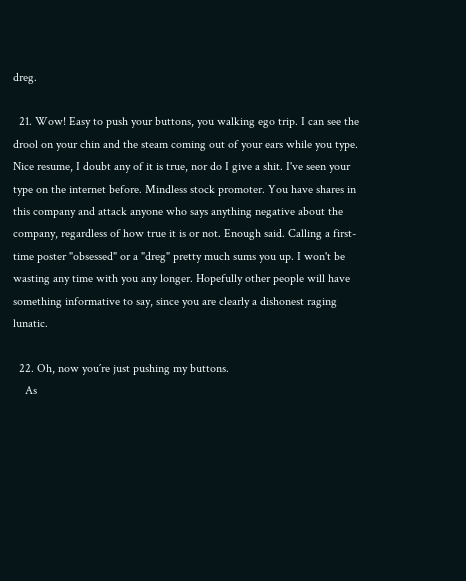dreg.

  21. Wow! Easy to push your buttons, you walking ego trip. I can see the drool on your chin and the steam coming out of your ears while you type. Nice resume, I doubt any of it is true, nor do I give a shit. I've seen your type on the internet before. Mindless stock promoter. You have shares in this company and attack anyone who says anything negative about the company, regardless of how true it is or not. Enough said. Calling a first-time poster "obsessed" or a "dreg" pretty much sums you up. I won't be wasting any time with you any longer. Hopefully other people will have something informative to say, since you are clearly a dishonest raging lunatic.

  22. Oh, now you´re just pushing my buttons.
    As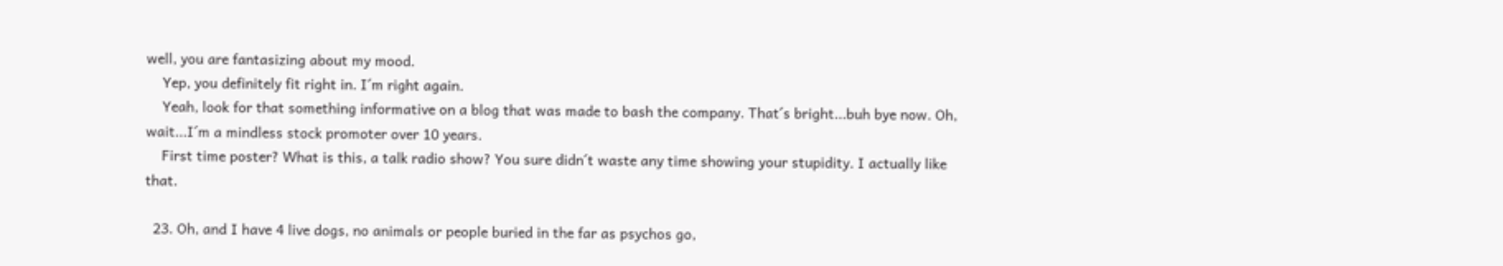well, you are fantasizing about my mood.
    Yep, you definitely fit right in. I´m right again.
    Yeah, look for that something informative on a blog that was made to bash the company. That´s bright...buh bye now. Oh, wait...I´m a mindless stock promoter over 10 years.
    First time poster? What is this, a talk radio show? You sure didn´t waste any time showing your stupidity. I actually like that.

  23. Oh, and I have 4 live dogs, no animals or people buried in the far as psychos go,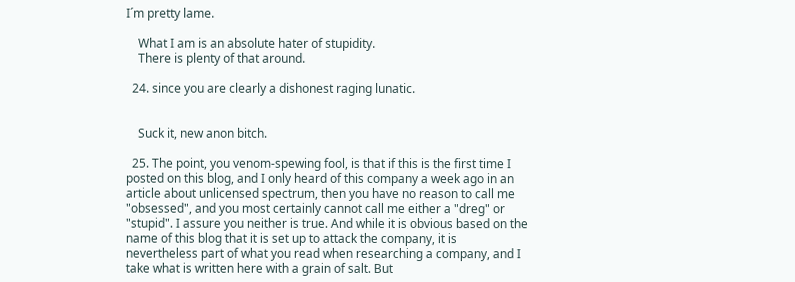I´m pretty lame.

    What I am is an absolute hater of stupidity.
    There is plenty of that around.

  24. since you are clearly a dishonest raging lunatic.


    Suck it, new anon bitch.

  25. The point, you venom-spewing fool, is that if this is the first time I posted on this blog, and I only heard of this company a week ago in an article about unlicensed spectrum, then you have no reason to call me "obsessed", and you most certainly cannot call me either a "dreg" or "stupid". I assure you neither is true. And while it is obvious based on the name of this blog that it is set up to attack the company, it is nevertheless part of what you read when researching a company, and I take what is written here with a grain of salt. But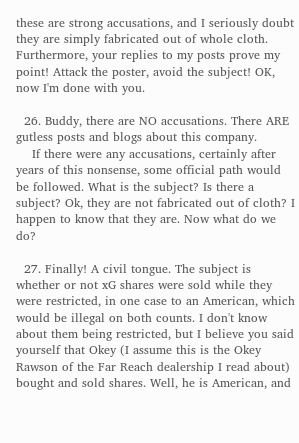these are strong accusations, and I seriously doubt they are simply fabricated out of whole cloth. Furthermore, your replies to my posts prove my point! Attack the poster, avoid the subject! OK, now I'm done with you.

  26. Buddy, there are NO accusations. There ARE gutless posts and blogs about this company.
    If there were any accusations, certainly after years of this nonsense, some official path would be followed. What is the subject? Is there a subject? Ok, they are not fabricated out of cloth? I happen to know that they are. Now what do we do?

  27. Finally! A civil tongue. The subject is whether or not xG shares were sold while they were restricted, in one case to an American, which would be illegal on both counts. I don't know about them being restricted, but I believe you said yourself that Okey (I assume this is the Okey Rawson of the Far Reach dealership I read about) bought and sold shares. Well, he is American, and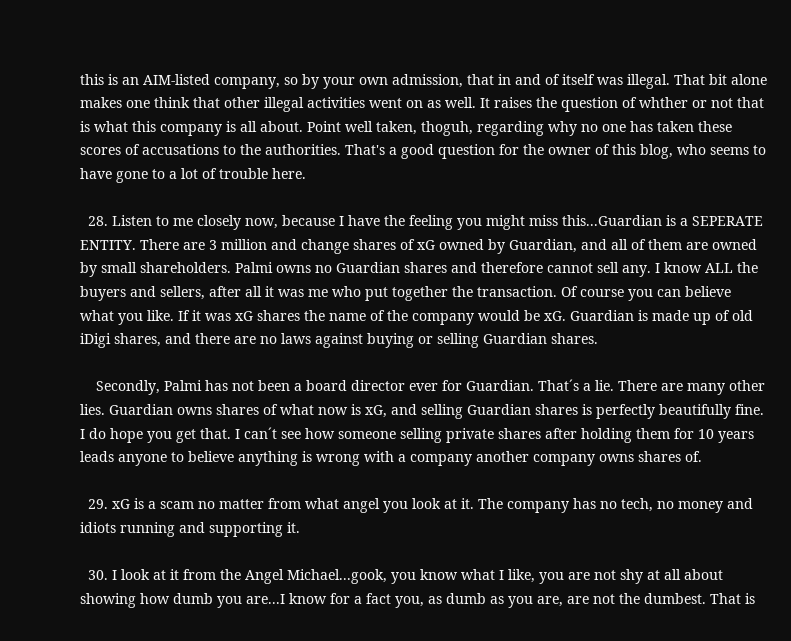this is an AIM-listed company, so by your own admission, that in and of itself was illegal. That bit alone makes one think that other illegal activities went on as well. It raises the question of whther or not that is what this company is all about. Point well taken, thoguh, regarding why no one has taken these scores of accusations to the authorities. That's a good question for the owner of this blog, who seems to have gone to a lot of trouble here.

  28. Listen to me closely now, because I have the feeling you might miss this...Guardian is a SEPERATE ENTITY. There are 3 million and change shares of xG owned by Guardian, and all of them are owned by small shareholders. Palmi owns no Guardian shares and therefore cannot sell any. I know ALL the buyers and sellers, after all it was me who put together the transaction. Of course you can believe what you like. If it was xG shares the name of the company would be xG. Guardian is made up of old iDigi shares, and there are no laws against buying or selling Guardian shares.

    Secondly, Palmi has not been a board director ever for Guardian. That´s a lie. There are many other lies. Guardian owns shares of what now is xG, and selling Guardian shares is perfectly beautifully fine. I do hope you get that. I can´t see how someone selling private shares after holding them for 10 years leads anyone to believe anything is wrong with a company another company owns shares of.

  29. xG is a scam no matter from what angel you look at it. The company has no tech, no money and idiots running and supporting it.

  30. I look at it from the Angel Michael...gook, you know what I like, you are not shy at all about showing how dumb you are...I know for a fact you, as dumb as you are, are not the dumbest. That is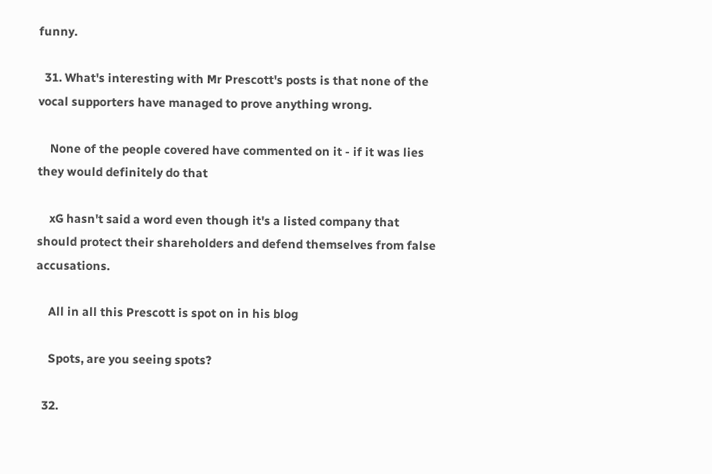funny.

  31. What's interesting with Mr Prescott's posts is that none of the vocal supporters have managed to prove anything wrong.

    None of the people covered have commented on it - if it was lies they would definitely do that

    xG hasn't said a word even though it's a listed company that should protect their shareholders and defend themselves from false accusations.

    All in all this Prescott is spot on in his blog

    Spots, are you seeing spots?

  32.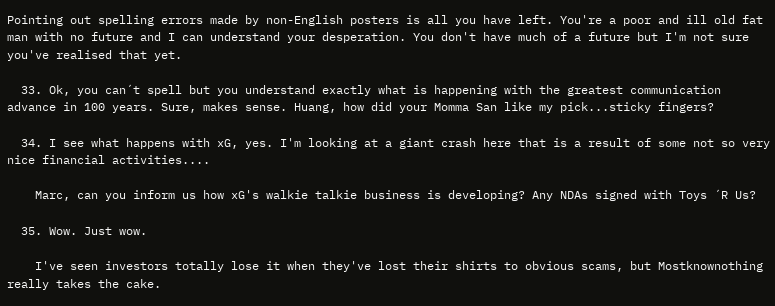Pointing out spelling errors made by non-English posters is all you have left. You're a poor and ill old fat man with no future and I can understand your desperation. You don't have much of a future but I'm not sure you've realised that yet.

  33. Ok, you can´t spell but you understand exactly what is happening with the greatest communication advance in 100 years. Sure, makes sense. Huang, how did your Momma San like my pick...sticky fingers?

  34. I see what happens with xG, yes. I'm looking at a giant crash here that is a result of some not so very nice financial activities....

    Marc, can you inform us how xG's walkie talkie business is developing? Any NDAs signed with Toys ´R Us?

  35. Wow. Just wow.

    I've seen investors totally lose it when they've lost their shirts to obvious scams, but Mostknownothing really takes the cake.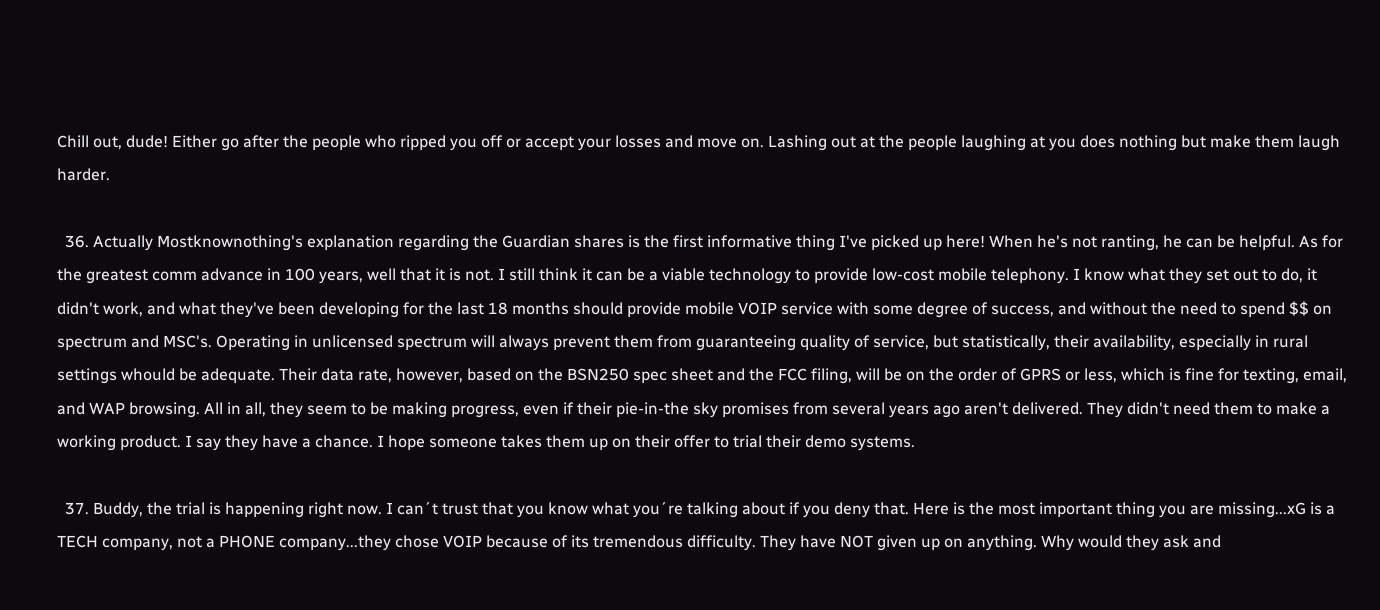Chill out, dude! Either go after the people who ripped you off or accept your losses and move on. Lashing out at the people laughing at you does nothing but make them laugh harder.

  36. Actually Mostknownothing's explanation regarding the Guardian shares is the first informative thing I've picked up here! When he's not ranting, he can be helpful. As for the greatest comm advance in 100 years, well that it is not. I still think it can be a viable technology to provide low-cost mobile telephony. I know what they set out to do, it didn't work, and what they've been developing for the last 18 months should provide mobile VOIP service with some degree of success, and without the need to spend $$ on spectrum and MSC's. Operating in unlicensed spectrum will always prevent them from guaranteeing quality of service, but statistically, their availability, especially in rural settings whould be adequate. Their data rate, however, based on the BSN250 spec sheet and the FCC filing, will be on the order of GPRS or less, which is fine for texting, email, and WAP browsing. All in all, they seem to be making progress, even if their pie-in-the sky promises from several years ago aren't delivered. They didn't need them to make a working product. I say they have a chance. I hope someone takes them up on their offer to trial their demo systems.

  37. Buddy, the trial is happening right now. I can´t trust that you know what you´re talking about if you deny that. Here is the most important thing you are missing...xG is a TECH company, not a PHONE company...they chose VOIP because of its tremendous difficulty. They have NOT given up on anything. Why would they ask and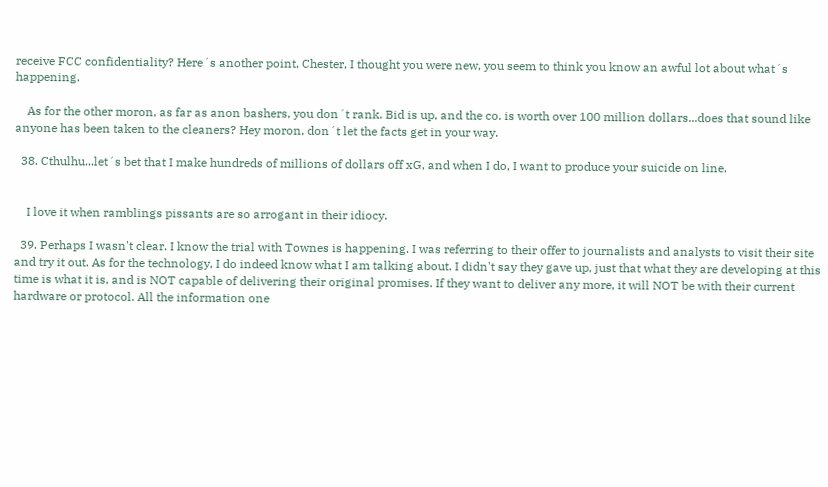receive FCC confidentiality? Here´s another point, Chester, I thought you were new, you seem to think you know an awful lot about what´s happening.

    As for the other moron, as far as anon bashers, you don´t rank. Bid is up, and the co. is worth over 100 million dollars...does that sound like anyone has been taken to the cleaners? Hey moron, don´t let the facts get in your way.

  38. Cthulhu...let´s bet that I make hundreds of millions of dollars off xG, and when I do, I want to produce your suicide on line.


    I love it when ramblings pissants are so arrogant in their idiocy.

  39. Perhaps I wasn't clear. I know the trial with Townes is happening. I was referring to their offer to journalists and analysts to visit their site and try it out. As for the technology, I do indeed know what I am talking about. I didn't say they gave up, just that what they are developing at this time is what it is, and is NOT capable of delivering their original promises. If they want to deliver any more, it will NOT be with their current hardware or protocol. All the information one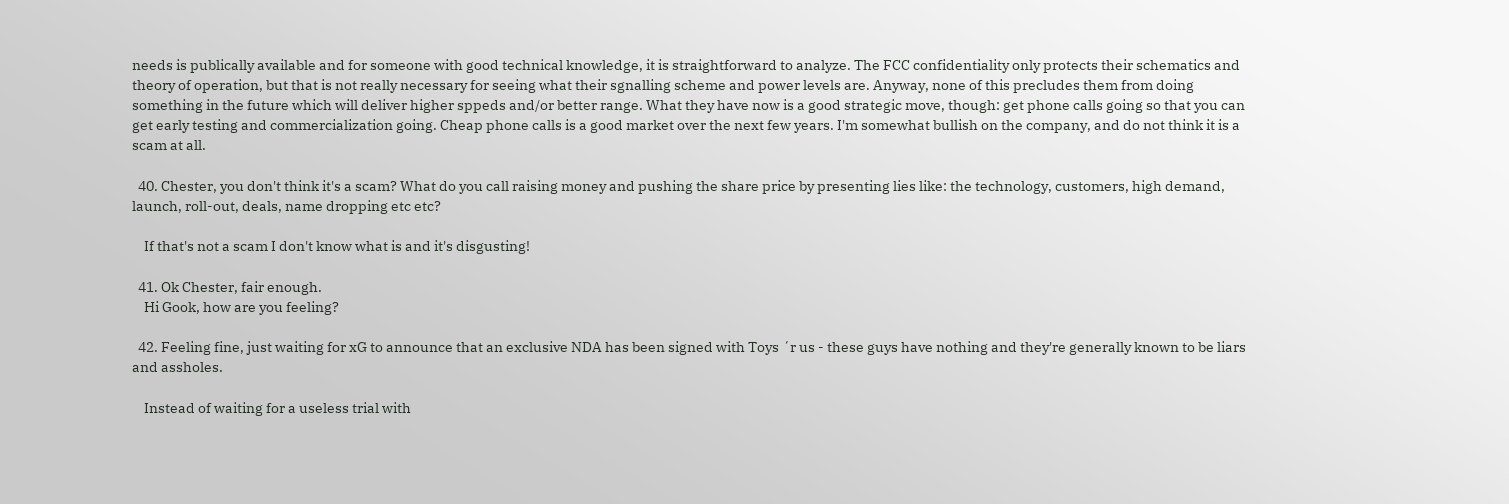needs is publically available and for someone with good technical knowledge, it is straightforward to analyze. The FCC confidentiality only protects their schematics and theory of operation, but that is not really necessary for seeing what their sgnalling scheme and power levels are. Anyway, none of this precludes them from doing something in the future which will deliver higher sppeds and/or better range. What they have now is a good strategic move, though: get phone calls going so that you can get early testing and commercialization going. Cheap phone calls is a good market over the next few years. I'm somewhat bullish on the company, and do not think it is a scam at all.

  40. Chester, you don't think it's a scam? What do you call raising money and pushing the share price by presenting lies like: the technology, customers, high demand, launch, roll-out, deals, name dropping etc etc?

    If that's not a scam I don't know what is and it's disgusting!

  41. Ok Chester, fair enough.
    Hi Gook, how are you feeling?

  42. Feeling fine, just waiting for xG to announce that an exclusive NDA has been signed with Toys ´r us - these guys have nothing and they're generally known to be liars and assholes.

    Instead of waiting for a useless trial with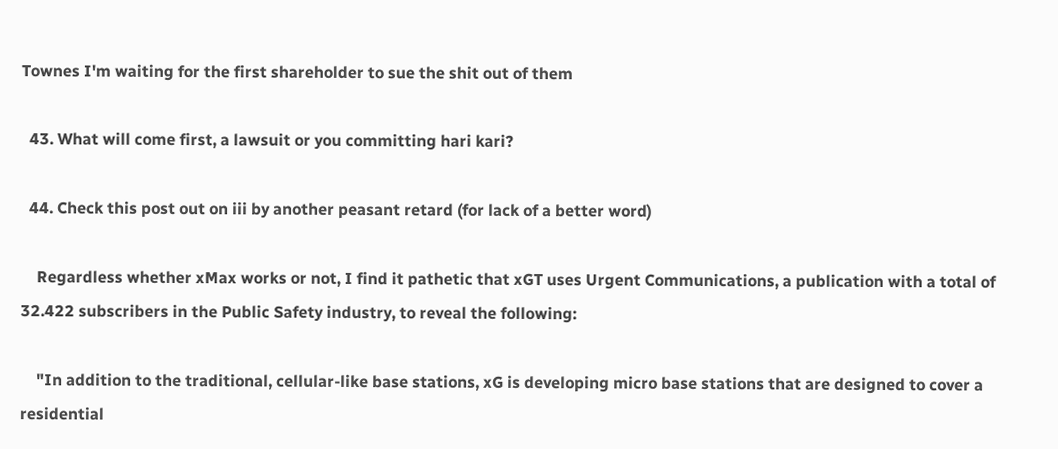Townes I'm waiting for the first shareholder to sue the shit out of them

  43. What will come first, a lawsuit or you committing hari kari?

  44. Check this post out on iii by another peasant retard (for lack of a better word)

    Regardless whether xMax works or not, I find it pathetic that xGT uses Urgent Communications, a publication with a total of 32.422 subscribers in the Public Safety industry, to reveal the following:

    "In addition to the traditional, cellular-like base stations, xG is developing micro base stations that are designed to cover a residential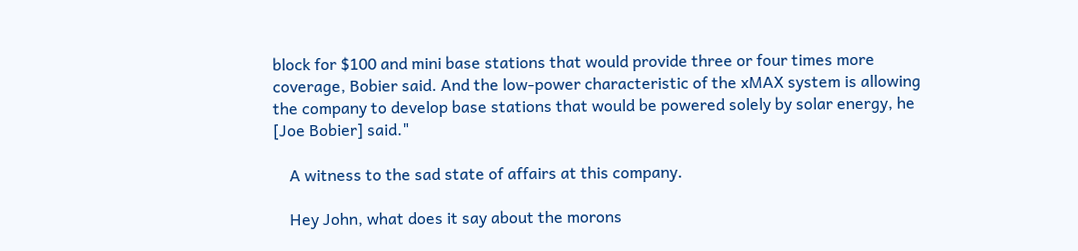block for $100 and mini base stations that would provide three or four times more coverage, Bobier said. And the low-power characteristic of the xMAX system is allowing the company to develop base stations that would be powered solely by solar energy, he [Joe Bobier] said."

    A witness to the sad state of affairs at this company.

    Hey John, what does it say about the morons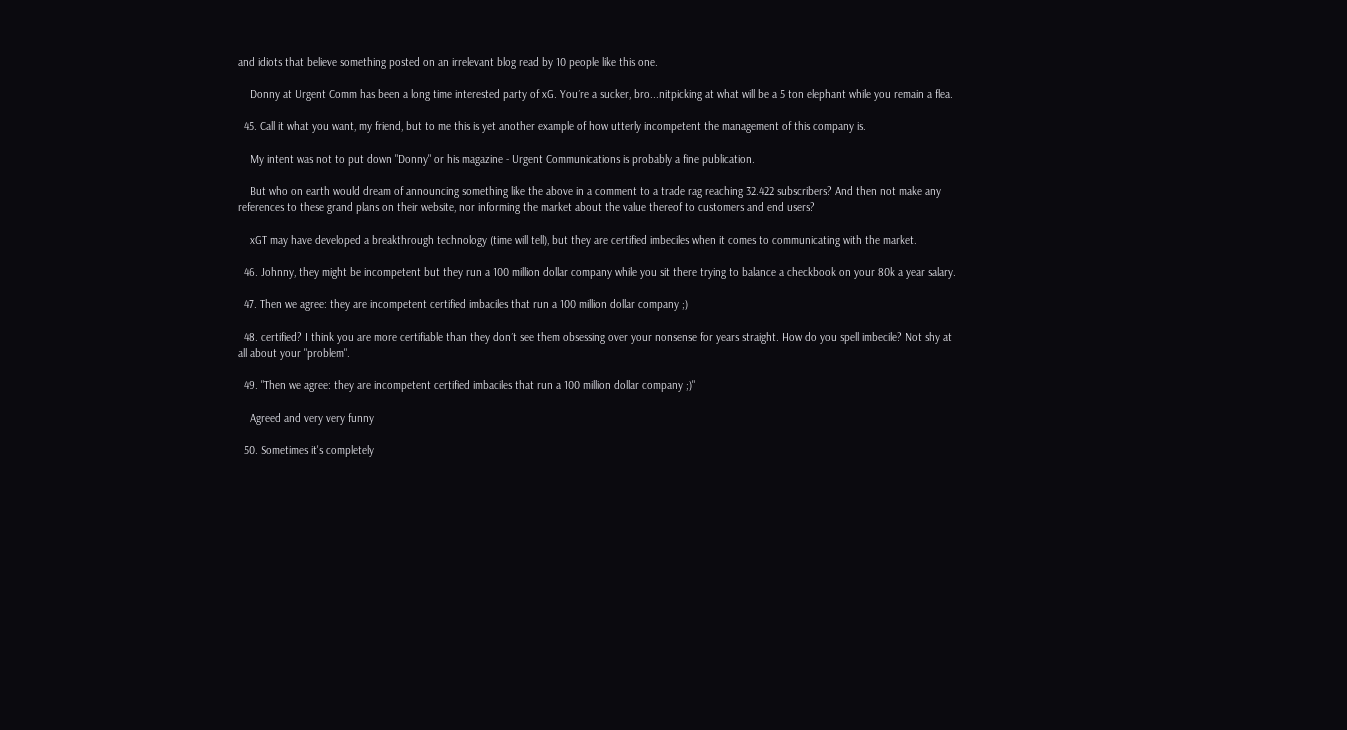and idiots that believe something posted on an irrelevant blog read by 10 people like this one.

    Donny at Urgent Comm has been a long time interested party of xG. You´re a sucker, bro...nitpicking at what will be a 5 ton elephant while you remain a flea.

  45. Call it what you want, my friend, but to me this is yet another example of how utterly incompetent the management of this company is.

    My intent was not to put down "Donny" or his magazine - Urgent Communications is probably a fine publication.

    But who on earth would dream of announcing something like the above in a comment to a trade rag reaching 32.422 subscribers? And then not make any references to these grand plans on their website, nor informing the market about the value thereof to customers and end users?

    xGT may have developed a breakthrough technology (time will tell), but they are certified imbeciles when it comes to communicating with the market.

  46. Johnny, they might be incompetent but they run a 100 million dollar company while you sit there trying to balance a checkbook on your 80k a year salary.

  47. Then we agree: they are incompetent certified imbaciles that run a 100 million dollar company ;)

  48. certified? I think you are more certifiable than they don´t see them obsessing over your nonsense for years straight. How do you spell imbecile? Not shy at all about your "problem".

  49. "Then we agree: they are incompetent certified imbaciles that run a 100 million dollar company ;)"

    Agreed and very very funny

  50. Sometimes it's completely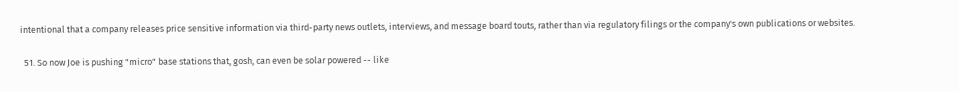intentional that a company releases price sensitive information via third-party news outlets, interviews, and message board touts, rather than via regulatory filings or the company's own publications or websites.

  51. So now Joe is pushing "micro" base stations that, gosh, can even be solar powered -- like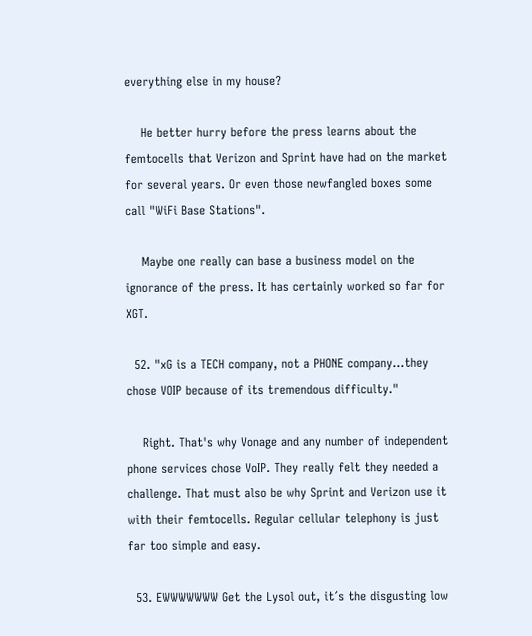everything else in my house?

    He better hurry before the press learns about the femtocells that Verizon and Sprint have had on the market for several years. Or even those newfangled boxes some call "WiFi Base Stations".

    Maybe one really can base a business model on the ignorance of the press. It has certainly worked so far for XGT.

  52. "xG is a TECH company, not a PHONE company...they chose VOIP because of its tremendous difficulty."

    Right. That's why Vonage and any number of independent phone services chose VoIP. They really felt they needed a challenge. That must also be why Sprint and Verizon use it with their femtocells. Regular cellular telephony is just far too simple and easy.

  53. EWWWWWWW Get the Lysol out, it´s the disgusting low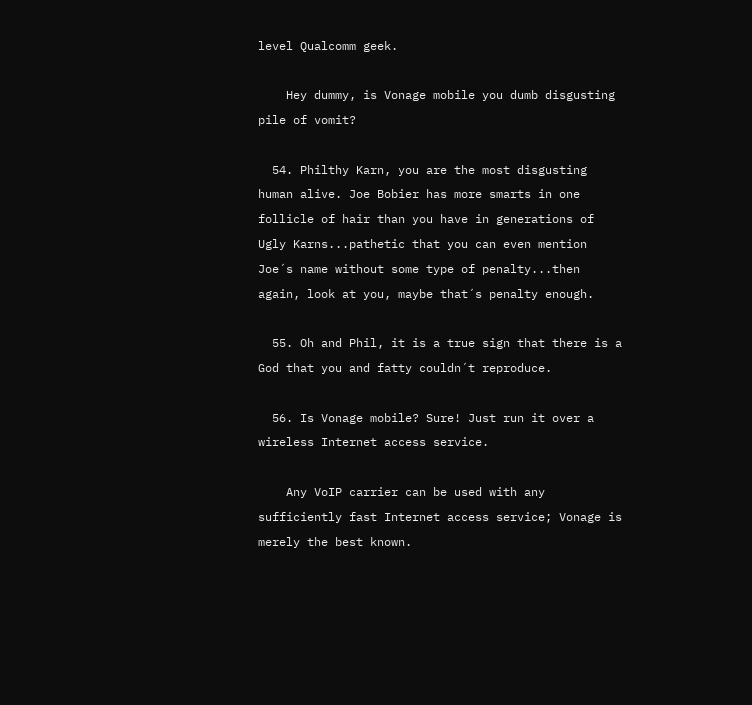level Qualcomm geek.

    Hey dummy, is Vonage mobile you dumb disgusting pile of vomit?

  54. Philthy Karn, you are the most disgusting human alive. Joe Bobier has more smarts in one follicle of hair than you have in generations of Ugly Karns...pathetic that you can even mention Joe´s name without some type of penalty...then again, look at you, maybe that´s penalty enough.

  55. Oh and Phil, it is a true sign that there is a God that you and fatty couldn´t reproduce.

  56. Is Vonage mobile? Sure! Just run it over a wireless Internet access service.

    Any VoIP carrier can be used with any sufficiently fast Internet access service; Vonage is merely the best known.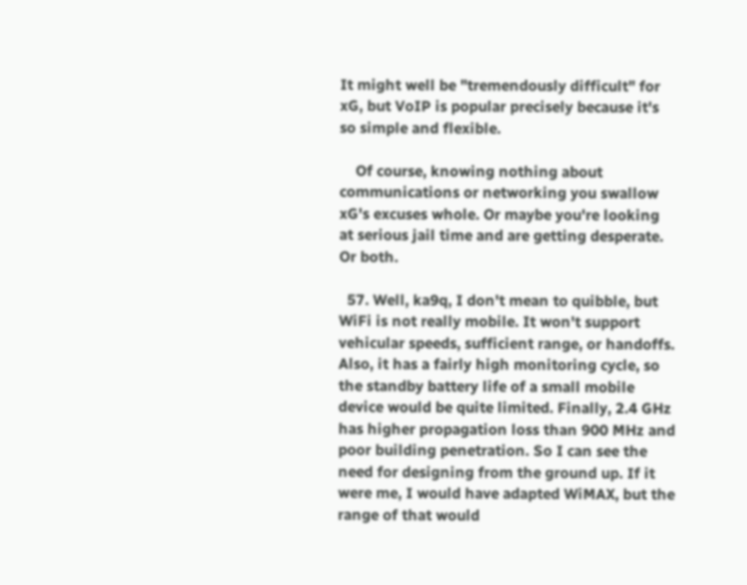It might well be "tremendously difficult" for xG, but VoIP is popular precisely because it's so simple and flexible.

    Of course, knowing nothing about communications or networking you swallow xG's excuses whole. Or maybe you're looking at serious jail time and are getting desperate. Or both.

  57. Well, ka9q, I don't mean to quibble, but WiFi is not really mobile. It won't support vehicular speeds, sufficient range, or handoffs. Also, it has a fairly high monitoring cycle, so the standby battery life of a small mobile device would be quite limited. Finally, 2.4 GHz has higher propagation loss than 900 MHz and poor building penetration. So I can see the need for designing from the ground up. If it were me, I would have adapted WiMAX, but the range of that would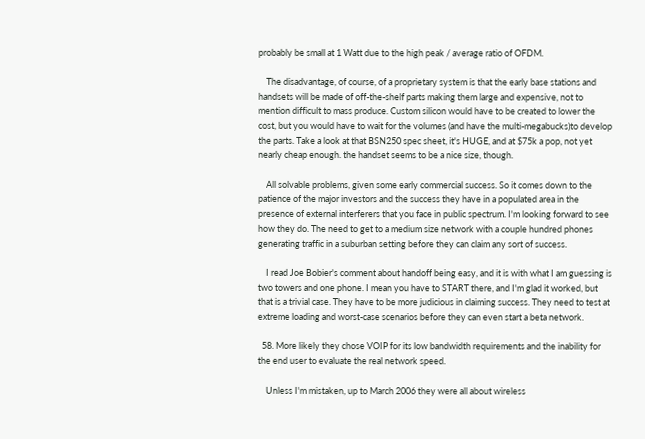probably be small at 1 Watt due to the high peak / average ratio of OFDM.

    The disadvantage, of course, of a proprietary system is that the early base stations and handsets will be made of off-the-shelf parts making them large and expensive, not to mention difficult to mass produce. Custom silicon would have to be created to lower the cost, but you would have to wait for the volumes (and have the multi-megabucks)to develop the parts. Take a look at that BSN250 spec sheet, it's HUGE, and at $75k a pop, not yet nearly cheap enough. the handset seems to be a nice size, though.

    All solvable problems, given some early commercial success. So it comes down to the patience of the major investors and the success they have in a populated area in the presence of external interferers that you face in public spectrum. I'm looking forward to see how they do. The need to get to a medium size network with a couple hundred phones generating traffic in a suburban setting before they can claim any sort of success.

    I read Joe Bobier's comment about handoff being easy, and it is with what I am guessing is two towers and one phone. I mean you have to START there, and I'm glad it worked, but that is a trivial case. They have to be more judicious in claiming success. They need to test at extreme loading and worst-case scenarios before they can even start a beta network.

  58. More likely they chose VOIP for its low bandwidth requirements and the inability for the end user to evaluate the real network speed.

    Unless I'm mistaken, up to March 2006 they were all about wireless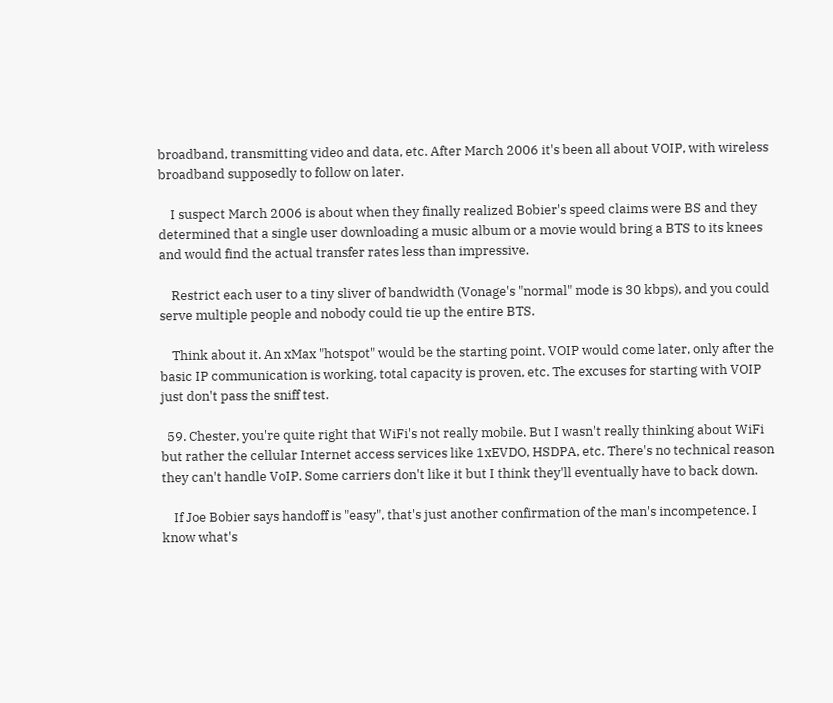broadband, transmitting video and data, etc. After March 2006 it's been all about VOIP, with wireless broadband supposedly to follow on later.

    I suspect March 2006 is about when they finally realized Bobier's speed claims were BS and they determined that a single user downloading a music album or a movie would bring a BTS to its knees and would find the actual transfer rates less than impressive.

    Restrict each user to a tiny sliver of bandwidth (Vonage's "normal" mode is 30 kbps), and you could serve multiple people and nobody could tie up the entire BTS.

    Think about it. An xMax "hotspot" would be the starting point. VOIP would come later, only after the basic IP communication is working, total capacity is proven, etc. The excuses for starting with VOIP just don't pass the sniff test.

  59. Chester, you're quite right that WiFi's not really mobile. But I wasn't really thinking about WiFi but rather the cellular Internet access services like 1xEVDO, HSDPA, etc. There's no technical reason they can't handle VoIP. Some carriers don't like it but I think they'll eventually have to back down.

    If Joe Bobier says handoff is "easy", that's just another confirmation of the man's incompetence. I know what's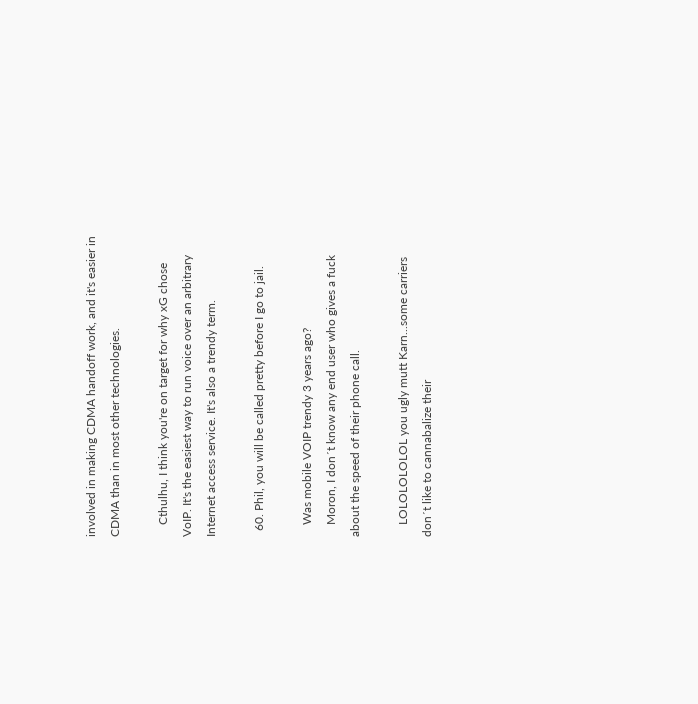involved in making CDMA handoff work, and it's easier in CDMA than in most other technologies.

    Cthulhu, I think you're on target for why xG chose VoIP. It's the easiest way to run voice over an arbitrary Internet access service. It's also a trendy term.

  60. Phil, you will be called pretty before I go to jail.

    Was mobile VOIP trendy 3 years ago?
    Moron, I don´t know any end user who gives a fuck about the speed of their phone call.

    LOLOLOLOLOL you ugly mutt Karn...some carriers don´t like to cannabalize their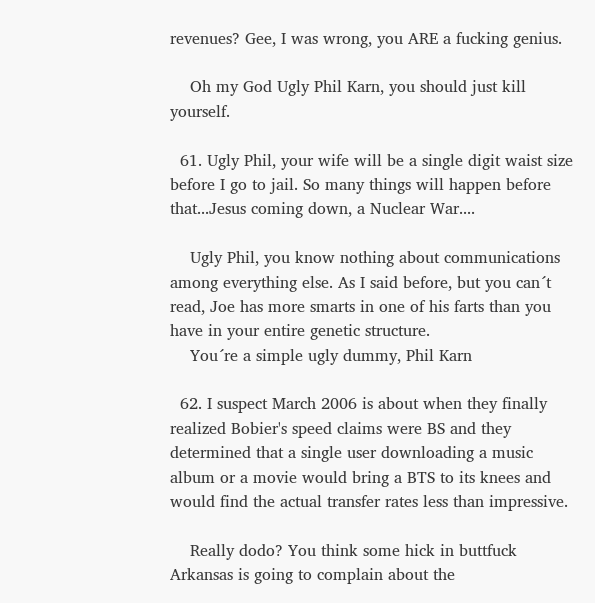revenues? Gee, I was wrong, you ARE a fucking genius.

    Oh my God Ugly Phil Karn, you should just kill yourself.

  61. Ugly Phil, your wife will be a single digit waist size before I go to jail. So many things will happen before that...Jesus coming down, a Nuclear War....

    Ugly Phil, you know nothing about communications among everything else. As I said before, but you can´t read, Joe has more smarts in one of his farts than you have in your entire genetic structure.
    You´re a simple ugly dummy, Phil Karn

  62. I suspect March 2006 is about when they finally realized Bobier's speed claims were BS and they determined that a single user downloading a music album or a movie would bring a BTS to its knees and would find the actual transfer rates less than impressive.

    Really dodo? You think some hick in buttfuck Arkansas is going to complain about the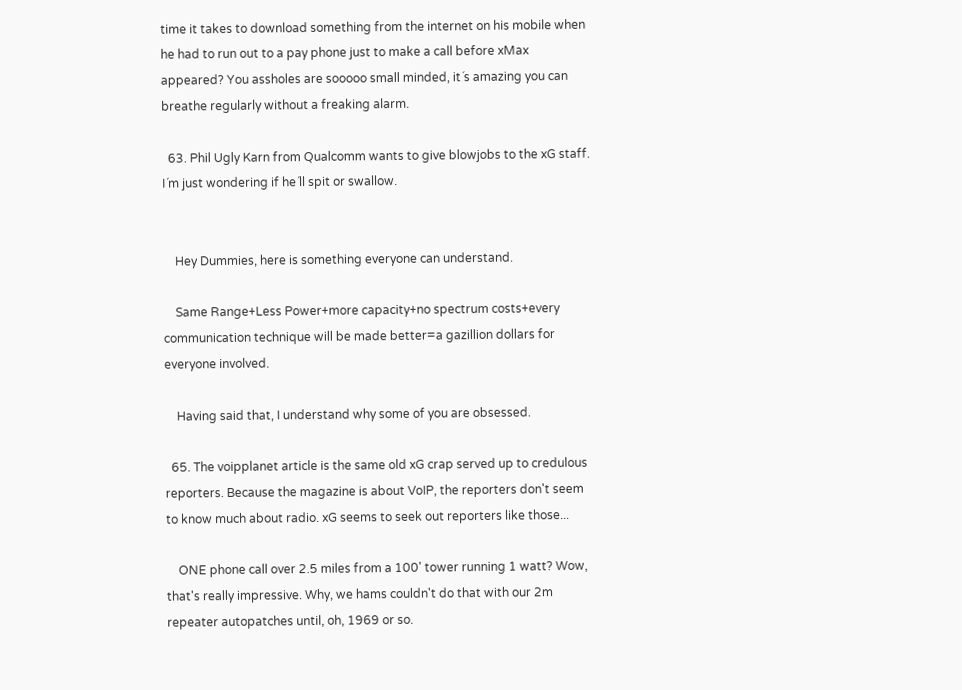time it takes to download something from the internet on his mobile when he had to run out to a pay phone just to make a call before xMax appeared? You assholes are sooooo small minded, it´s amazing you can breathe regularly without a freaking alarm.

  63. Phil Ugly Karn from Qualcomm wants to give blowjobs to the xG staff. I´m just wondering if he´ll spit or swallow.


    Hey Dummies, here is something everyone can understand.

    Same Range+Less Power+more capacity+no spectrum costs+every communication technique will be made better=a gazillion dollars for everyone involved.

    Having said that, I understand why some of you are obsessed.

  65. The voipplanet article is the same old xG crap served up to credulous reporters. Because the magazine is about VoIP, the reporters don't seem to know much about radio. xG seems to seek out reporters like those...

    ONE phone call over 2.5 miles from a 100' tower running 1 watt? Wow, that's really impressive. Why, we hams couldn't do that with our 2m repeater autopatches until, oh, 1969 or so.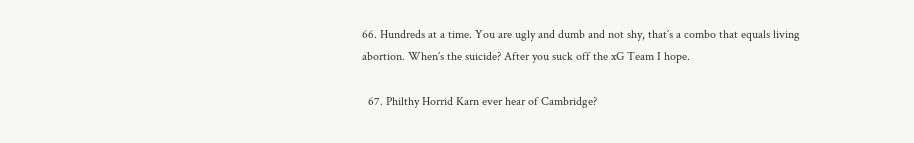66. Hundreds at a time. You are ugly and dumb and not shy, that´s a combo that equals living abortion. When´s the suicide? After you suck off the xG Team I hope.

  67. Philthy Horrid Karn ever hear of Cambridge?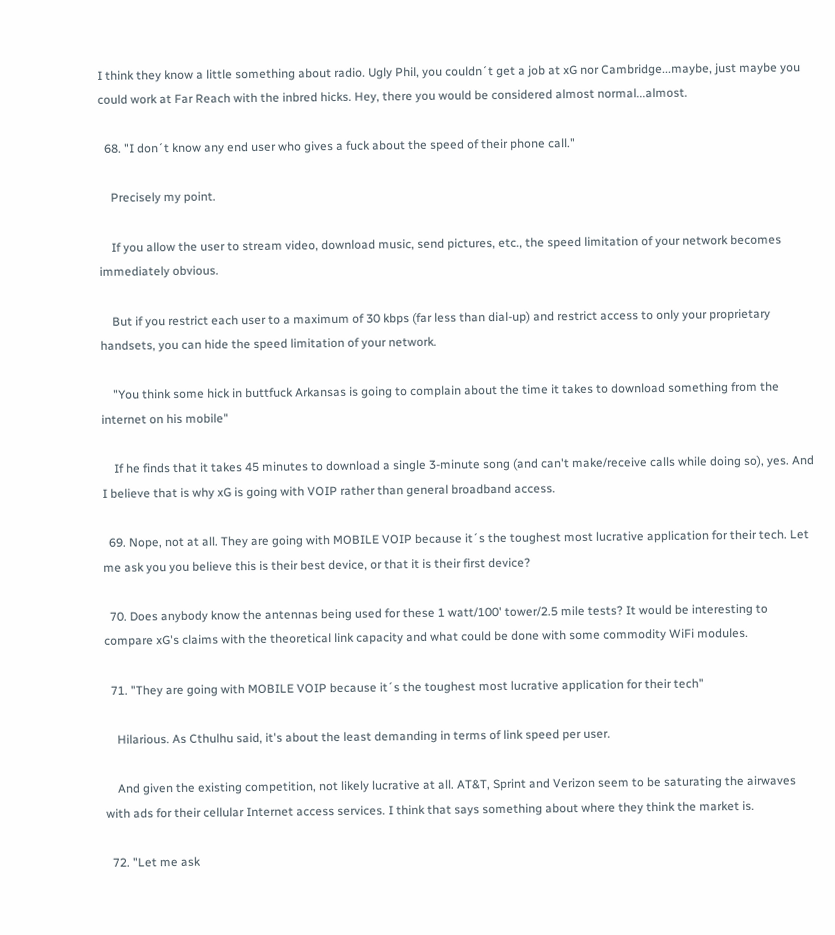I think they know a little something about radio. Ugly Phil, you couldn´t get a job at xG nor Cambridge...maybe, just maybe you could work at Far Reach with the inbred hicks. Hey, there you would be considered almost normal...almost.

  68. "I don´t know any end user who gives a fuck about the speed of their phone call."

    Precisely my point.

    If you allow the user to stream video, download music, send pictures, etc., the speed limitation of your network becomes immediately obvious.

    But if you restrict each user to a maximum of 30 kbps (far less than dial-up) and restrict access to only your proprietary handsets, you can hide the speed limitation of your network.

    "You think some hick in buttfuck Arkansas is going to complain about the time it takes to download something from the internet on his mobile"

    If he finds that it takes 45 minutes to download a single 3-minute song (and can't make/receive calls while doing so), yes. And I believe that is why xG is going with VOIP rather than general broadband access.

  69. Nope, not at all. They are going with MOBILE VOIP because it´s the toughest most lucrative application for their tech. Let me ask you you believe this is their best device, or that it is their first device?

  70. Does anybody know the antennas being used for these 1 watt/100' tower/2.5 mile tests? It would be interesting to compare xG's claims with the theoretical link capacity and what could be done with some commodity WiFi modules.

  71. "They are going with MOBILE VOIP because it´s the toughest most lucrative application for their tech"

    Hilarious. As Cthulhu said, it's about the least demanding in terms of link speed per user.

    And given the existing competition, not likely lucrative at all. AT&T, Sprint and Verizon seem to be saturating the airwaves with ads for their cellular Internet access services. I think that says something about where they think the market is.

  72. "Let me ask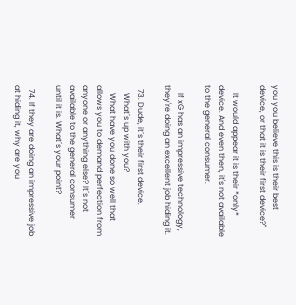you you believe this is their best device, or that it is their first device?"

    It would appear it is their *only* device. And even then, it's not available to the general consumer.

    If xG has an impressive technology, they're doing an excellent job hiding it.

  73. Dude, it´s their first device.
    What´s up with you?
    What have you done so well that allows you to demand perfection from anyone or anything else? It´s not available to the general consumer until it is. What´s your point?

  74. If they are doing an impressive job at hiding it, why are you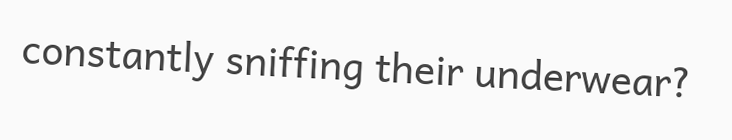constantly sniffing their underwear?